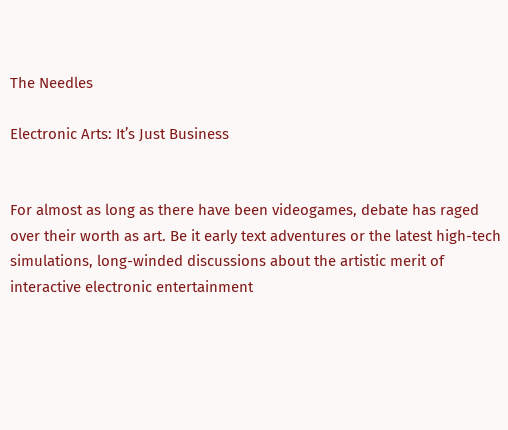The Needles

Electronic Arts: It’s Just Business


For almost as long as there have been videogames, debate has raged over their worth as art. Be it early text adventures or the latest high-tech simulations, long-winded discussions about the artistic merit of interactive electronic entertainment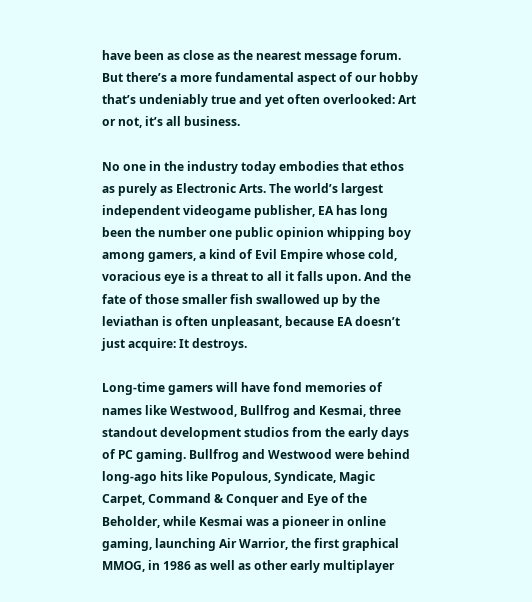have been as close as the nearest message forum. But there’s a more fundamental aspect of our hobby that’s undeniably true and yet often overlooked: Art or not, it’s all business.

No one in the industry today embodies that ethos as purely as Electronic Arts. The world’s largest independent videogame publisher, EA has long been the number one public opinion whipping boy among gamers, a kind of Evil Empire whose cold, voracious eye is a threat to all it falls upon. And the fate of those smaller fish swallowed up by the leviathan is often unpleasant, because EA doesn’t just acquire: It destroys.

Long-time gamers will have fond memories of names like Westwood, Bullfrog and Kesmai, three standout development studios from the early days of PC gaming. Bullfrog and Westwood were behind long-ago hits like Populous, Syndicate, Magic Carpet, Command & Conquer and Eye of the Beholder, while Kesmai was a pioneer in online gaming, launching Air Warrior, the first graphical MMOG, in 1986 as well as other early multiplayer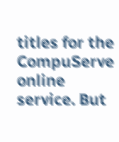titles for the CompuServe online service. But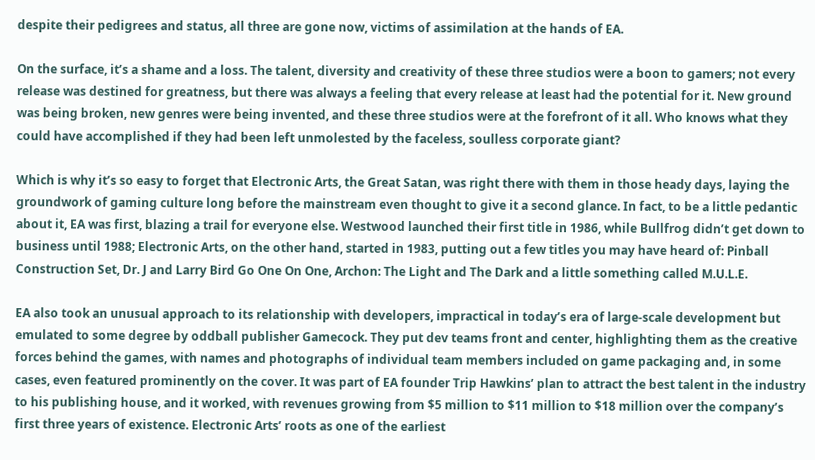despite their pedigrees and status, all three are gone now, victims of assimilation at the hands of EA.

On the surface, it’s a shame and a loss. The talent, diversity and creativity of these three studios were a boon to gamers; not every release was destined for greatness, but there was always a feeling that every release at least had the potential for it. New ground was being broken, new genres were being invented, and these three studios were at the forefront of it all. Who knows what they could have accomplished if they had been left unmolested by the faceless, soulless corporate giant?

Which is why it’s so easy to forget that Electronic Arts, the Great Satan, was right there with them in those heady days, laying the groundwork of gaming culture long before the mainstream even thought to give it a second glance. In fact, to be a little pedantic about it, EA was first, blazing a trail for everyone else. Westwood launched their first title in 1986, while Bullfrog didn’t get down to business until 1988; Electronic Arts, on the other hand, started in 1983, putting out a few titles you may have heard of: Pinball Construction Set, Dr. J and Larry Bird Go One On One, Archon: The Light and The Dark and a little something called M.U.L.E.

EA also took an unusual approach to its relationship with developers, impractical in today’s era of large-scale development but emulated to some degree by oddball publisher Gamecock. They put dev teams front and center, highlighting them as the creative forces behind the games, with names and photographs of individual team members included on game packaging and, in some cases, even featured prominently on the cover. It was part of EA founder Trip Hawkins’ plan to attract the best talent in the industry to his publishing house, and it worked, with revenues growing from $5 million to $11 million to $18 million over the company’s first three years of existence. Electronic Arts’ roots as one of the earliest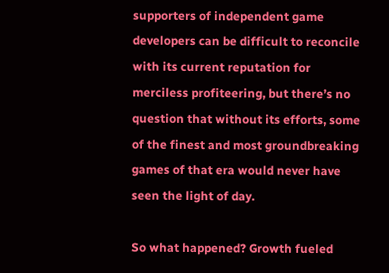supporters of independent game developers can be difficult to reconcile with its current reputation for merciless profiteering, but there’s no question that without its efforts, some of the finest and most groundbreaking games of that era would never have seen the light of day.

So what happened? Growth fueled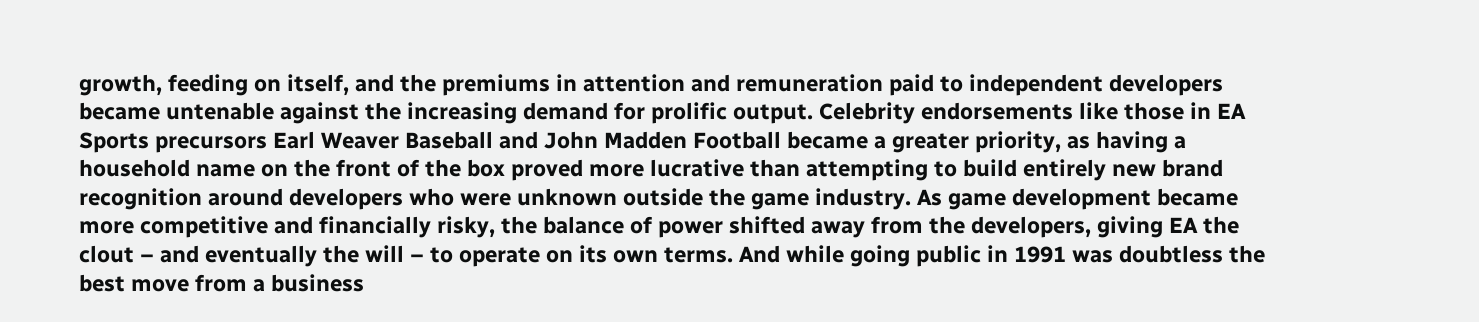growth, feeding on itself, and the premiums in attention and remuneration paid to independent developers became untenable against the increasing demand for prolific output. Celebrity endorsements like those in EA Sports precursors Earl Weaver Baseball and John Madden Football became a greater priority, as having a household name on the front of the box proved more lucrative than attempting to build entirely new brand recognition around developers who were unknown outside the game industry. As game development became more competitive and financially risky, the balance of power shifted away from the developers, giving EA the clout – and eventually the will – to operate on its own terms. And while going public in 1991 was doubtless the best move from a business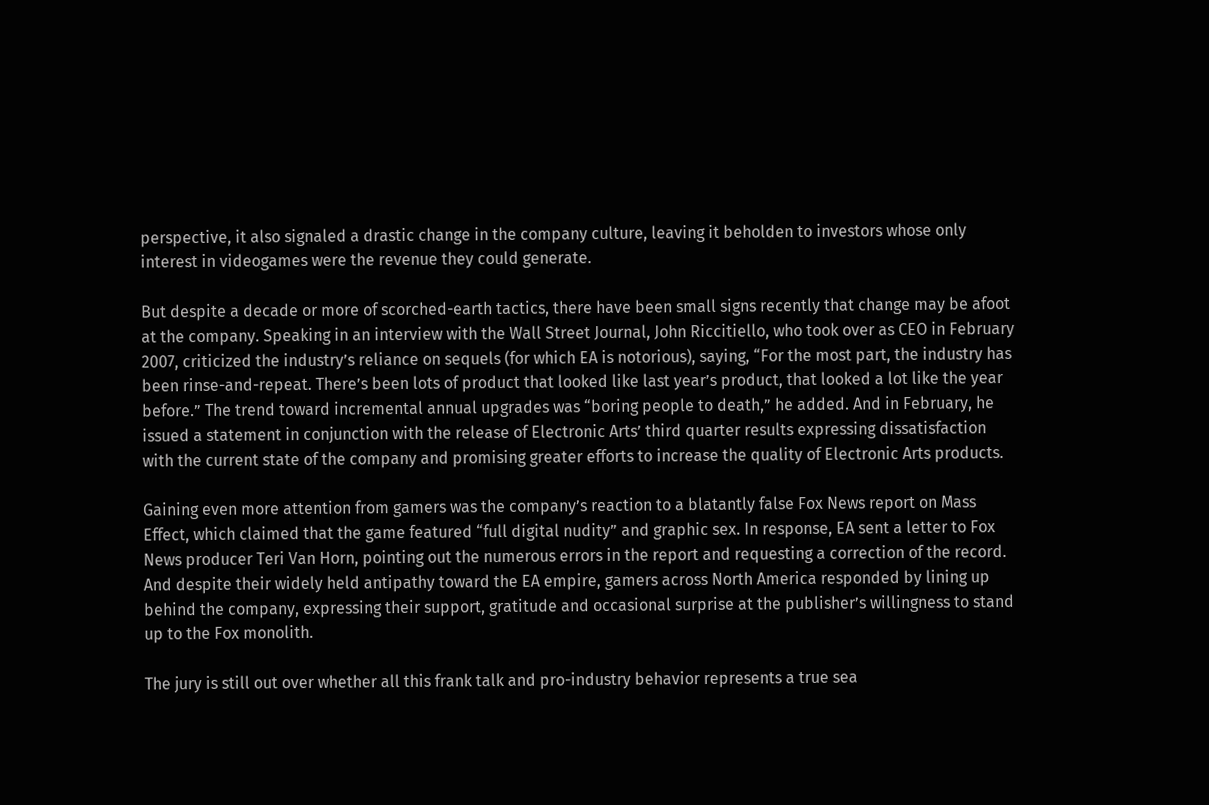perspective, it also signaled a drastic change in the company culture, leaving it beholden to investors whose only interest in videogames were the revenue they could generate.

But despite a decade or more of scorched-earth tactics, there have been small signs recently that change may be afoot at the company. Speaking in an interview with the Wall Street Journal, John Riccitiello, who took over as CEO in February 2007, criticized the industry’s reliance on sequels (for which EA is notorious), saying, “For the most part, the industry has been rinse-and-repeat. There’s been lots of product that looked like last year’s product, that looked a lot like the year before.” The trend toward incremental annual upgrades was “boring people to death,” he added. And in February, he issued a statement in conjunction with the release of Electronic Arts’ third quarter results expressing dissatisfaction with the current state of the company and promising greater efforts to increase the quality of Electronic Arts products.

Gaining even more attention from gamers was the company’s reaction to a blatantly false Fox News report on Mass Effect, which claimed that the game featured “full digital nudity” and graphic sex. In response, EA sent a letter to Fox News producer Teri Van Horn, pointing out the numerous errors in the report and requesting a correction of the record. And despite their widely held antipathy toward the EA empire, gamers across North America responded by lining up behind the company, expressing their support, gratitude and occasional surprise at the publisher’s willingness to stand up to the Fox monolith.

The jury is still out over whether all this frank talk and pro-industry behavior represents a true sea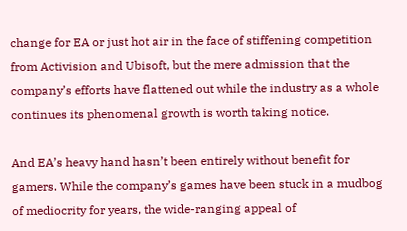change for EA or just hot air in the face of stiffening competition from Activision and Ubisoft, but the mere admission that the company’s efforts have flattened out while the industry as a whole continues its phenomenal growth is worth taking notice.

And EA’s heavy hand hasn’t been entirely without benefit for gamers. While the company’s games have been stuck in a mudbog of mediocrity for years, the wide-ranging appeal of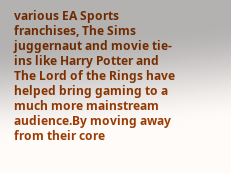various EA Sports franchises, The Sims juggernaut and movie tie-ins like Harry Potter and The Lord of the Rings have helped bring gaming to a much more mainstream audience.By moving away from their core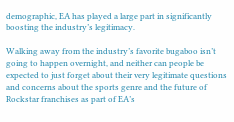demographic, EA has played a large part in significantly boosting the industry’s legitimacy.

Walking away from the industry’s favorite bugaboo isn’t going to happen overnight, and neither can people be expected to just forget about their very legitimate questions and concerns about the sports genre and the future of Rockstar franchises as part of EA’s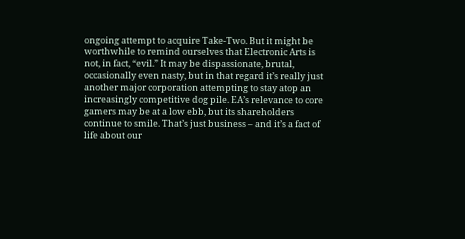ongoing attempt to acquire Take-Two. But it might be worthwhile to remind ourselves that Electronic Arts is not, in fact, “evil.” It may be dispassionate, brutal, occasionally even nasty, but in that regard it’s really just another major corporation attempting to stay atop an increasingly competitive dog pile. EA’s relevance to core gamers may be at a low ebb, but its shareholders continue to smile. That’s just business – and it’s a fact of life about our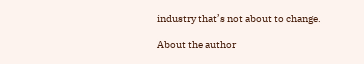industry that’s not about to change.

About the author